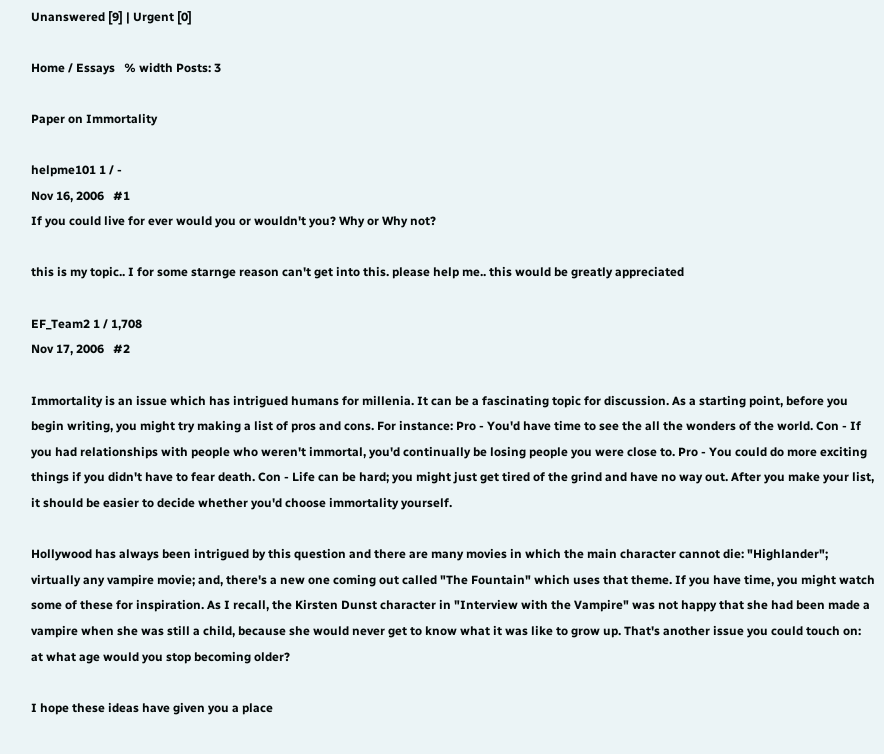Unanswered [9] | Urgent [0]

Home / Essays   % width Posts: 3

Paper on Immortality

helpme101 1 / -
Nov 16, 2006   #1
If you could live for ever would you or wouldn't you? Why or Why not?

this is my topic.. I for some starnge reason can't get into this. please help me.. this would be greatly appreciated

EF_Team2 1 / 1,708
Nov 17, 2006   #2

Immortality is an issue which has intrigued humans for millenia. It can be a fascinating topic for discussion. As a starting point, before you begin writing, you might try making a list of pros and cons. For instance: Pro - You'd have time to see the all the wonders of the world. Con - If you had relationships with people who weren't immortal, you'd continually be losing people you were close to. Pro - You could do more exciting things if you didn't have to fear death. Con - Life can be hard; you might just get tired of the grind and have no way out. After you make your list, it should be easier to decide whether you'd choose immortality yourself.

Hollywood has always been intrigued by this question and there are many movies in which the main character cannot die: "Highlander"; virtually any vampire movie; and, there's a new one coming out called "The Fountain" which uses that theme. If you have time, you might watch some of these for inspiration. As I recall, the Kirsten Dunst character in "Interview with the Vampire" was not happy that she had been made a vampire when she was still a child, because she would never get to know what it was like to grow up. That's another issue you could touch on: at what age would you stop becoming older?

I hope these ideas have given you a place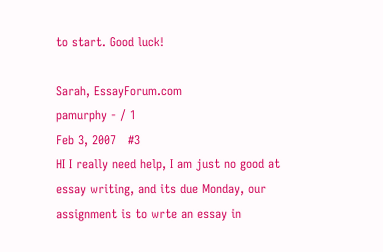to start. Good luck!

Sarah, EssayForum.com
pamurphy - / 1
Feb 3, 2007   #3
HI I really need help, I am just no good at essay writing, and its due Monday, our assignment is to wrte an essay in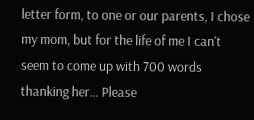letter form, to one or our parents, I chose my mom, but for the life of me I can't seem to come up with 700 words thanking her... Please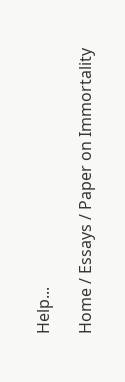Help...

Home / Essays / Paper on Immortality